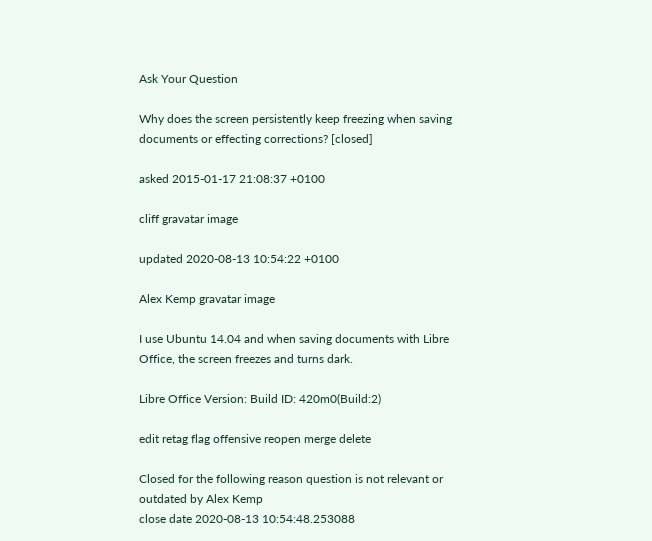Ask Your Question

Why does the screen persistently keep freezing when saving documents or effecting corrections? [closed]

asked 2015-01-17 21:08:37 +0100

cliff gravatar image

updated 2020-08-13 10:54:22 +0100

Alex Kemp gravatar image

I use Ubuntu 14.04 and when saving documents with Libre Office, the screen freezes and turns dark.

Libre Office Version: Build ID: 420m0(Build:2)

edit retag flag offensive reopen merge delete

Closed for the following reason question is not relevant or outdated by Alex Kemp
close date 2020-08-13 10:54:48.253088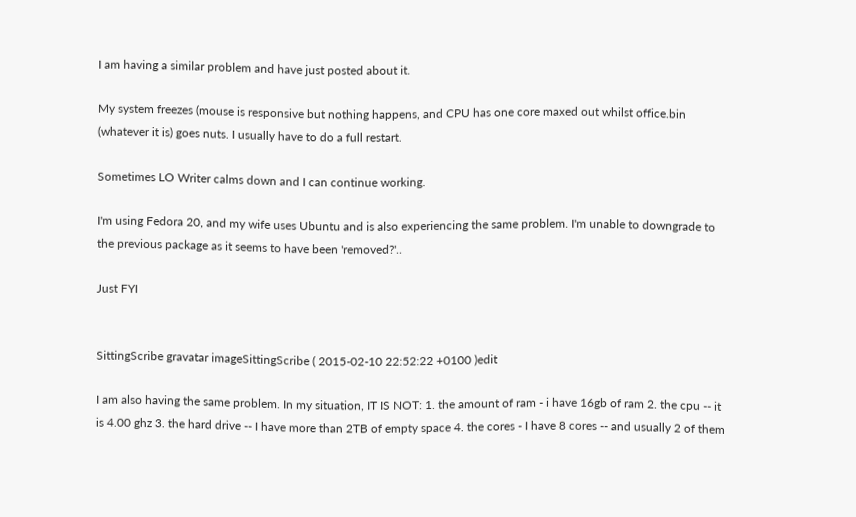I am having a similar problem and have just posted about it.

My system freezes (mouse is responsive but nothing happens, and CPU has one core maxed out whilst office.bin (whatever it is) goes nuts. I usually have to do a full restart.

Sometimes LO Writer calms down and I can continue working.

I'm using Fedora 20, and my wife uses Ubuntu and is also experiencing the same problem. I'm unable to downgrade to the previous package as it seems to have been 'removed?'..

Just FYI


SittingScribe gravatar imageSittingScribe ( 2015-02-10 22:52:22 +0100 )edit

I am also having the same problem. In my situation, IT IS NOT: 1. the amount of ram - i have 16gb of ram 2. the cpu -- it is 4.00 ghz 3. the hard drive -- I have more than 2TB of empty space 4. the cores - I have 8 cores -- and usually 2 of them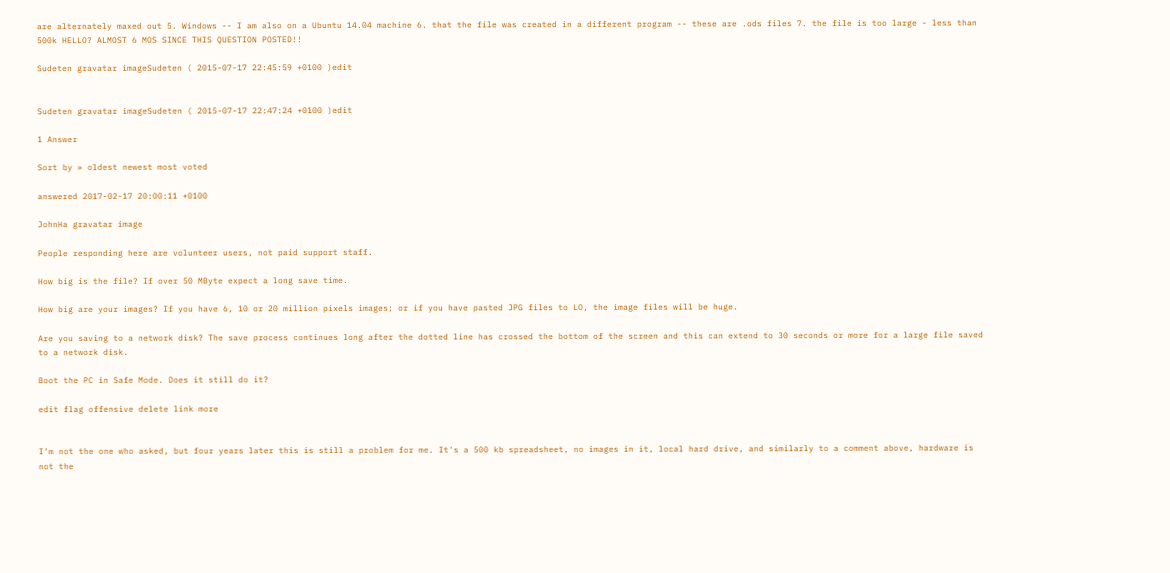are alternately maxed out 5. Windows -- I am also on a Ubuntu 14.04 machine 6. that the file was created in a different program -- these are .ods files 7. the file is too large - less than 500k HELLO? ALMOST 6 MOS SINCE THIS QUESTION POSTED!!

Sudeten gravatar imageSudeten ( 2015-07-17 22:45:59 +0100 )edit


Sudeten gravatar imageSudeten ( 2015-07-17 22:47:24 +0100 )edit

1 Answer

Sort by » oldest newest most voted

answered 2017-02-17 20:00:11 +0100

JohnHa gravatar image

People responding here are volunteer users, not paid support staff.

How big is the file? If over 50 MByte expect a long save time.

How big are your images? If you have 6, 10 or 20 million pixels images; or if you have pasted JPG files to LO, the image files will be huge.

Are you saving to a network disk? The save process continues long after the dotted line has crossed the bottom of the screen and this can extend to 30 seconds or more for a large file saved to a network disk.

Boot the PC in Safe Mode. Does it still do it?

edit flag offensive delete link more


I'm not the one who asked, but four years later this is still a problem for me. It's a 500 kb spreadsheet, no images in it, local hard drive, and similarly to a comment above, hardware is not the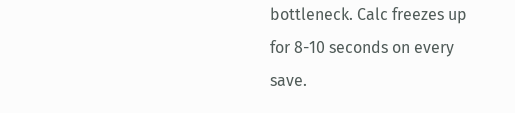bottleneck. Calc freezes up for 8-10 seconds on every save.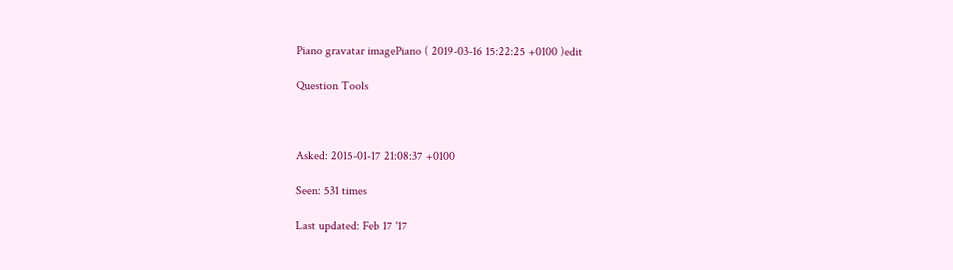Piano gravatar imagePiano ( 2019-03-16 15:22:25 +0100 )edit

Question Tools



Asked: 2015-01-17 21:08:37 +0100

Seen: 531 times

Last updated: Feb 17 '17